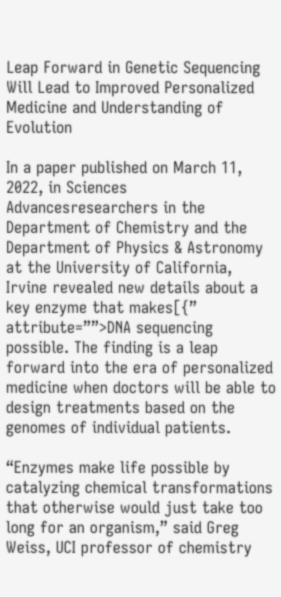Leap Forward in Genetic Sequencing Will Lead to Improved Personalized Medicine and Understanding of Evolution

In a paper published on March 11, 2022, in Sciences Advancesresearchers in the Department of Chemistry and the Department of Physics & Astronomy at the University of California, Irvine revealed new details about a key enzyme that makes[{” attribute=””>DNA sequencing possible. The finding is a leap forward into the era of personalized medicine when doctors will be able to design treatments based on the genomes of individual patients.

“Enzymes make life possible by catalyzing chemical transformations that otherwise would just take too long for an organism,” said Greg Weiss, UCI professor of chemistry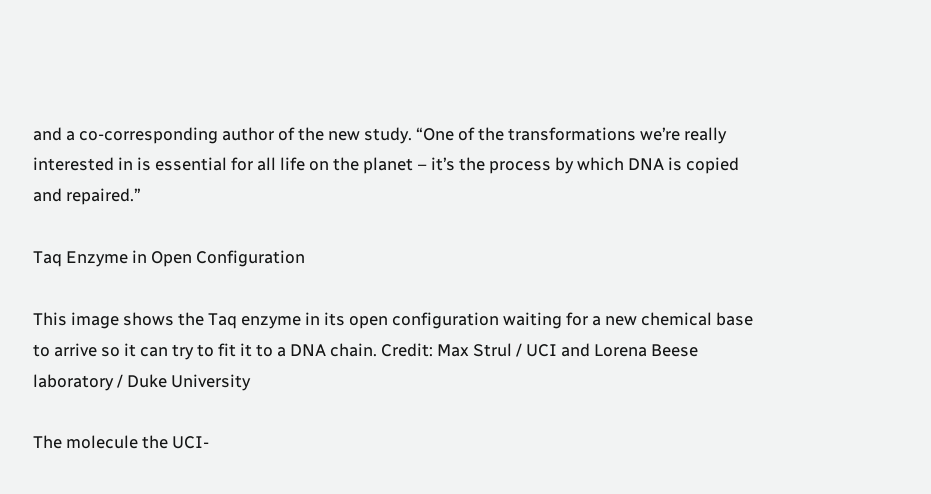and a co-corresponding author of the new study. “One of the transformations we’re really interested in is essential for all life on the planet – it’s the process by which DNA is copied and repaired.”

Taq Enzyme in Open Configuration

This image shows the Taq enzyme in its open configuration waiting for a new chemical base to arrive so it can try to fit it to a DNA chain. Credit: Max Strul / UCI and Lorena Beese laboratory / Duke University

The molecule the UCI-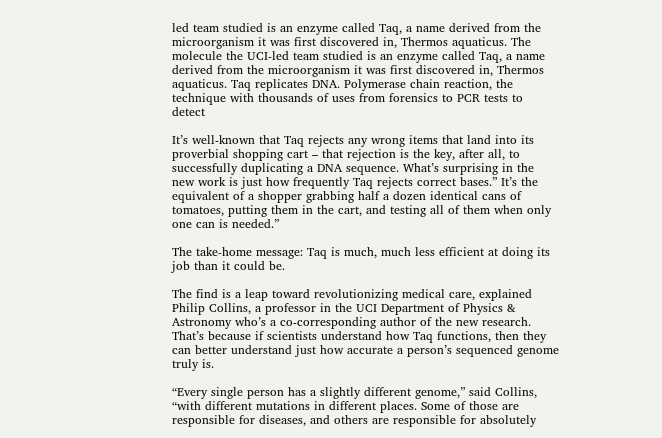led team studied is an enzyme called Taq, a name derived from the microorganism it was first discovered in, Thermos aquaticus. The molecule the UCI-led team studied is an enzyme called Taq, a name derived from the microorganism it was first discovered in, Thermos aquaticus. Taq replicates DNA. Polymerase chain reaction, the technique with thousands of uses from forensics to PCR tests to detect

It’s well-known that Taq rejects any wrong items that land into its proverbial shopping cart – that rejection is the key, after all, to successfully duplicating a DNA sequence. What’s surprising in the new work is just how frequently Taq rejects correct bases.” It’s the equivalent of a shopper grabbing half a dozen identical cans of tomatoes, putting them in the cart, and testing all of them when only one can is needed.”

The take-home message: Taq is much, much less efficient at doing its job than it could be.

The find is a leap toward revolutionizing medical care, explained Philip Collins, a professor in the UCI Department of Physics & Astronomy who’s a co-corresponding author of the new research. That’s because if scientists understand how Taq functions, then they can better understand just how accurate a person’s sequenced genome truly is.

“Every single person has a slightly different genome,” said Collins, “with different mutations in different places. Some of those are responsible for diseases, and others are responsible for absolutely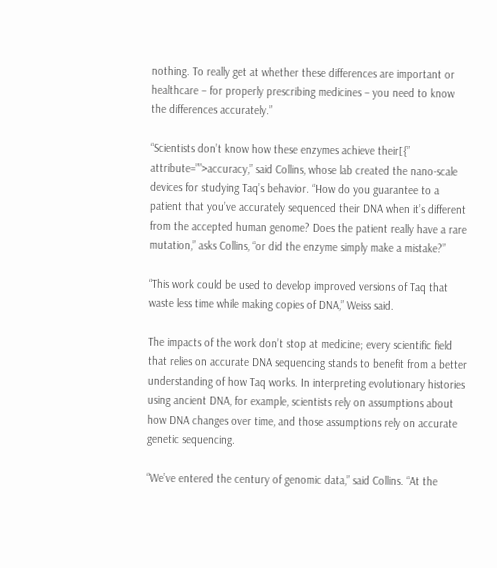nothing. To really get at whether these differences are important or healthcare – for properly prescribing medicines – you need to know the differences accurately.”

“Scientists don’t know how these enzymes achieve their[{” attribute=””>accuracy,” said Collins, whose lab created the nano-scale devices for studying Taq’s behavior. “How do you guarantee to a patient that you’ve accurately sequenced their DNA when it’s different from the accepted human genome? Does the patient really have a rare mutation,” asks Collins, “or did the enzyme simply make a mistake?”

“This work could be used to develop improved versions of Taq that waste less time while making copies of DNA,” Weiss said.

The impacts of the work don’t stop at medicine; every scientific field that relies on accurate DNA sequencing stands to benefit from a better understanding of how Taq works. In interpreting evolutionary histories using ancient DNA, for example, scientists rely on assumptions about how DNA changes over time, and those assumptions rely on accurate genetic sequencing.

“We’ve entered the century of genomic data,” said Collins. “At the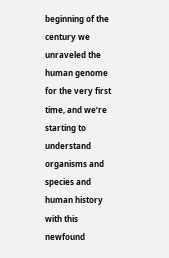beginning of the century we unraveled the human genome for the very first time, and we’re starting to understand organisms and species and human history with this newfound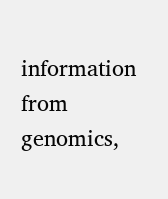information from genomics,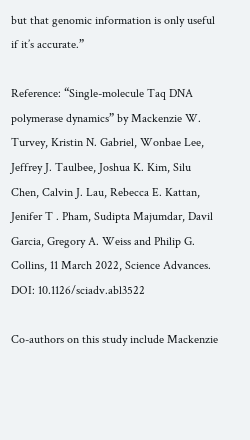but that genomic information is only useful if it’s accurate.”

Reference: “Single-molecule Taq DNA polymerase dynamics” by Mackenzie W. Turvey, Kristin N. Gabriel, Wonbae Lee, Jeffrey J. Taulbee, Joshua K. Kim, Silu Chen, Calvin J. Lau, Rebecca E. Kattan, Jenifer T . Pham, Sudipta Majumdar, Davil Garcia, Gregory A. Weiss and Philip G. Collins, 11 March 2022, Science Advances.
DOI: 10.1126/sciadv.abl3522

Co-authors on this study include Mackenzie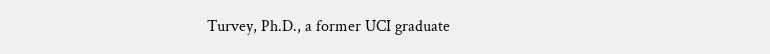Turvey, Ph.D., a former UCI graduate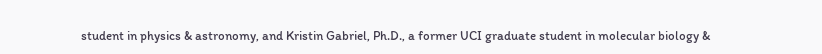student in physics & astronomy, and Kristin Gabriel, Ph.D., a former UCI graduate student in molecular biology &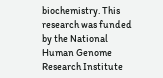biochemistry. This research was funded by the National Human Genome Research Institute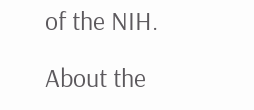of the NIH.

About the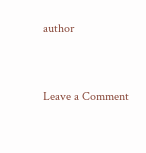author


Leave a Comment